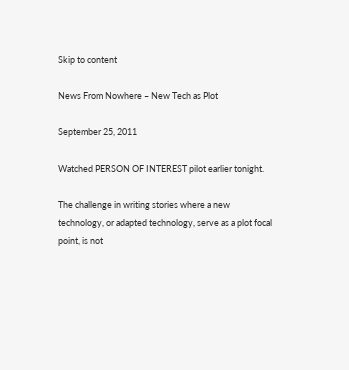Skip to content

News From Nowhere – New Tech as Plot

September 25, 2011

Watched PERSON OF INTEREST pilot earlier tonight.

The challenge in writing stories where a new technology, or adapted technology, serve as a plot focal point, is not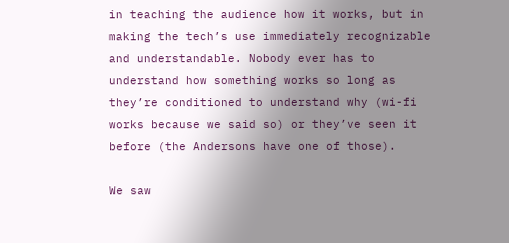in teaching the audience how it works, but in making the tech’s use immediately recognizable and understandable. Nobody ever has to understand how something works so long as they’re conditioned to understand why (wi-fi works because we said so) or they’ve seen it before (the Andersons have one of those).

We saw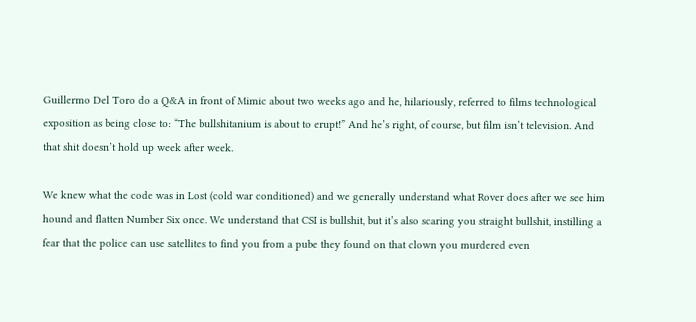Guillermo Del Toro do a Q&A in front of Mimic about two weeks ago and he, hilariously, referred to films technological exposition as being close to: “The bullshitanium is about to erupt!” And he’s right, of course, but film isn’t television. And that shit doesn’t hold up week after week.

We knew what the code was in Lost (cold war conditioned) and we generally understand what Rover does after we see him hound and flatten Number Six once. We understand that CSI is bullshit, but it’s also scaring you straight bullshit, instilling a fear that the police can use satellites to find you from a pube they found on that clown you murdered even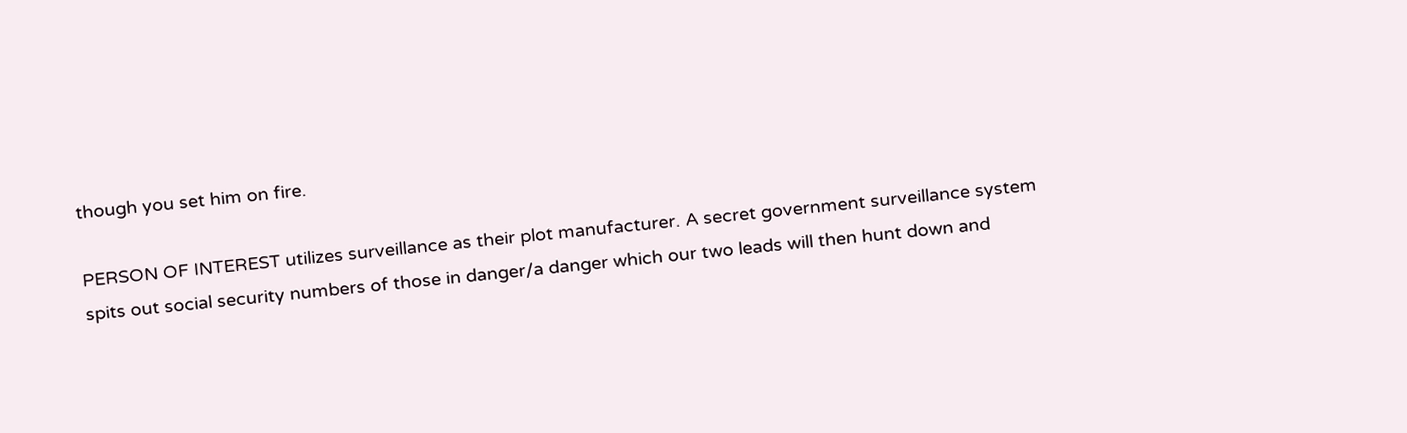though you set him on fire.

PERSON OF INTEREST utilizes surveillance as their plot manufacturer. A secret government surveillance system spits out social security numbers of those in danger/a danger which our two leads will then hunt down and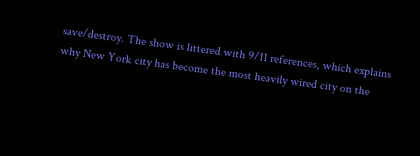save/destroy. The show is littered with 9/11 references, which explains why New York city has become the most heavily wired city on the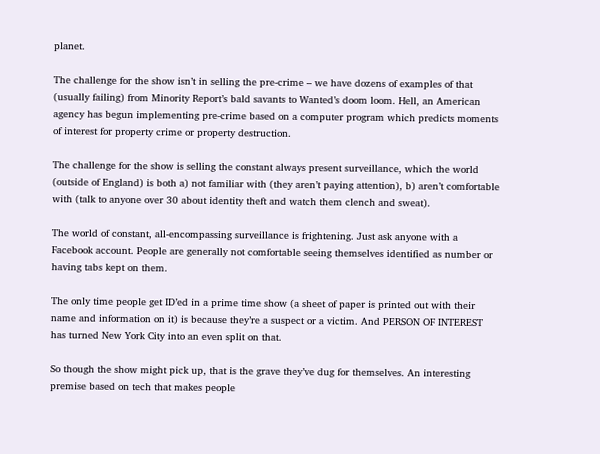planet.

The challenge for the show isn’t in selling the pre-crime – we have dozens of examples of that (usually failing) from Minority Report’s bald savants to Wanted’s doom loom. Hell, an American agency has begun implementing pre-crime based on a computer program which predicts moments of interest for property crime or property destruction.

The challenge for the show is selling the constant always present surveillance, which the world (outside of England) is both a) not familiar with (they aren’t paying attention), b) aren’t comfortable with (talk to anyone over 30 about identity theft and watch them clench and sweat).

The world of constant, all-encompassing surveillance is frightening. Just ask anyone with a Facebook account. People are generally not comfortable seeing themselves identified as number or having tabs kept on them.

The only time people get ID’ed in a prime time show (a sheet of paper is printed out with their name and information on it) is because they’re a suspect or a victim. And PERSON OF INTEREST has turned New York City into an even split on that.

So though the show might pick up, that is the grave they’ve dug for themselves. An interesting premise based on tech that makes people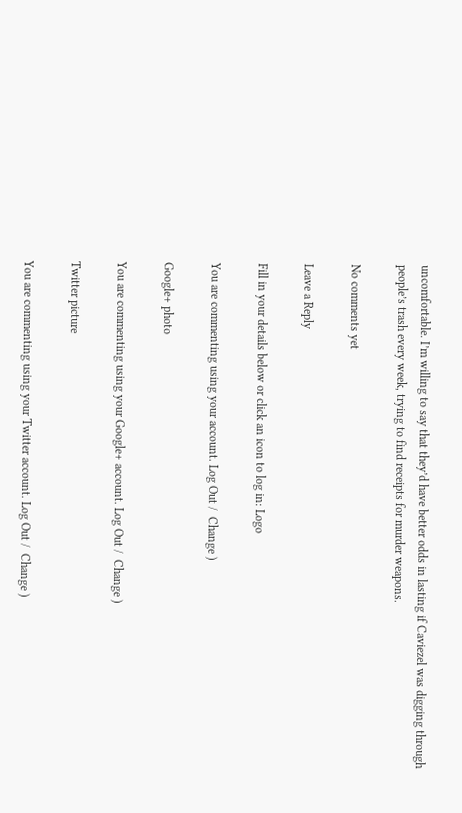uncomfortable. I’m willing to say that they’d have better odds in lasting if Caviezel was digging through people’s trash every week, trying to find receipts for murder weapons.

No comments yet

Leave a Reply

Fill in your details below or click an icon to log in: Logo

You are commenting using your account. Log Out /  Change )

Google+ photo

You are commenting using your Google+ account. Log Out /  Change )

Twitter picture

You are commenting using your Twitter account. Log Out /  Change )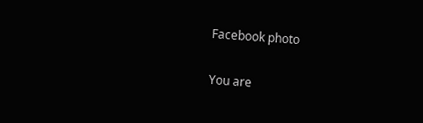Facebook photo

You are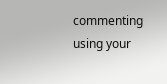commenting using your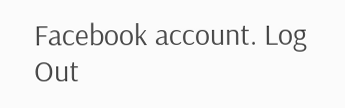Facebook account. Log Out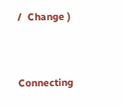/  Change )


Connecting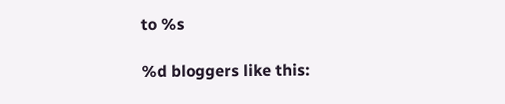to %s

%d bloggers like this: